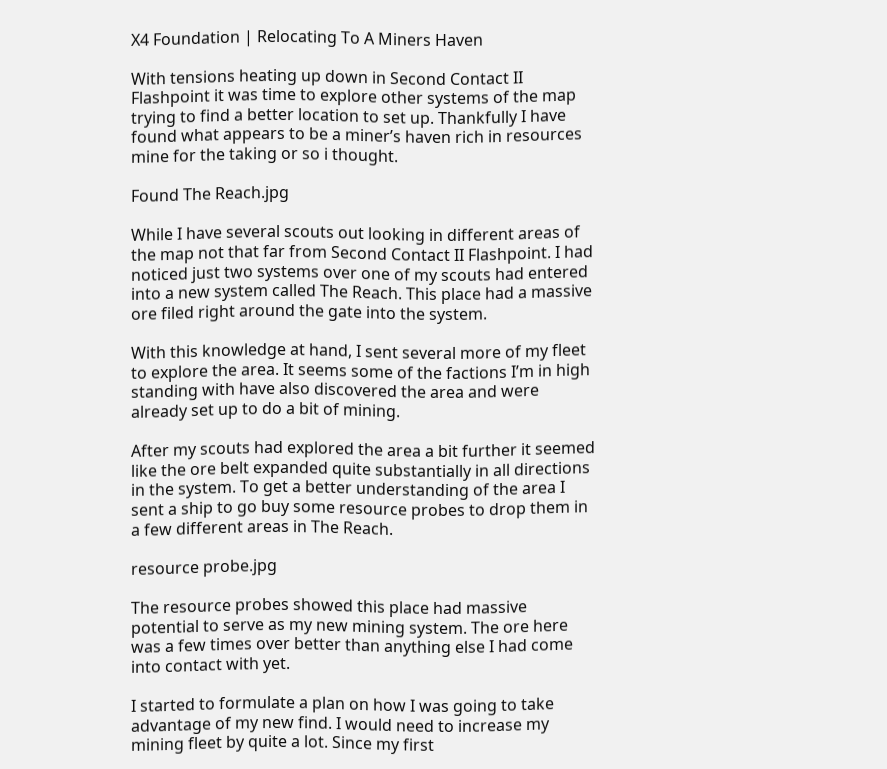X4 Foundation | Relocating To A Miners Haven

With tensions heating up down in Second Contact II Flashpoint it was time to explore other systems of the map trying to find a better location to set up. Thankfully I have found what appears to be a miner’s haven rich in resources mine for the taking or so i thought.

Found The Reach.jpg

While I have several scouts out looking in different areas of the map not that far from Second Contact II Flashpoint. I had noticed just two systems over one of my scouts had entered into a new system called The Reach. This place had a massive ore filed right around the gate into the system.

With this knowledge at hand, I sent several more of my fleet to explore the area. It seems some of the factions I’m in high standing with have also discovered the area and were already set up to do a bit of mining.

After my scouts had explored the area a bit further it seemed like the ore belt expanded quite substantially in all directions in the system. To get a better understanding of the area I sent a ship to go buy some resource probes to drop them in a few different areas in The Reach.

resource probe.jpg

The resource probes showed this place had massive potential to serve as my new mining system. The ore here was a few times over better than anything else I had come into contact with yet.

I started to formulate a plan on how I was going to take advantage of my new find. I would need to increase my mining fleet by quite a lot. Since my first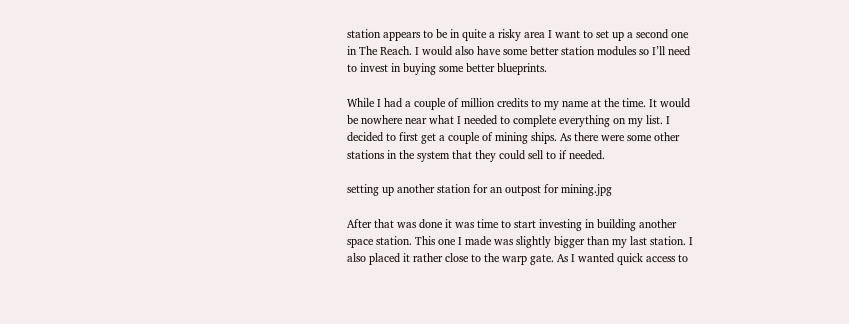station appears to be in quite a risky area I want to set up a second one in The Reach. I would also have some better station modules so I’ll need to invest in buying some better blueprints.

While I had a couple of million credits to my name at the time. It would be nowhere near what I needed to complete everything on my list. I decided to first get a couple of mining ships. As there were some other stations in the system that they could sell to if needed.

setting up another station for an outpost for mining.jpg

After that was done it was time to start investing in building another space station. This one I made was slightly bigger than my last station. I also placed it rather close to the warp gate. As I wanted quick access to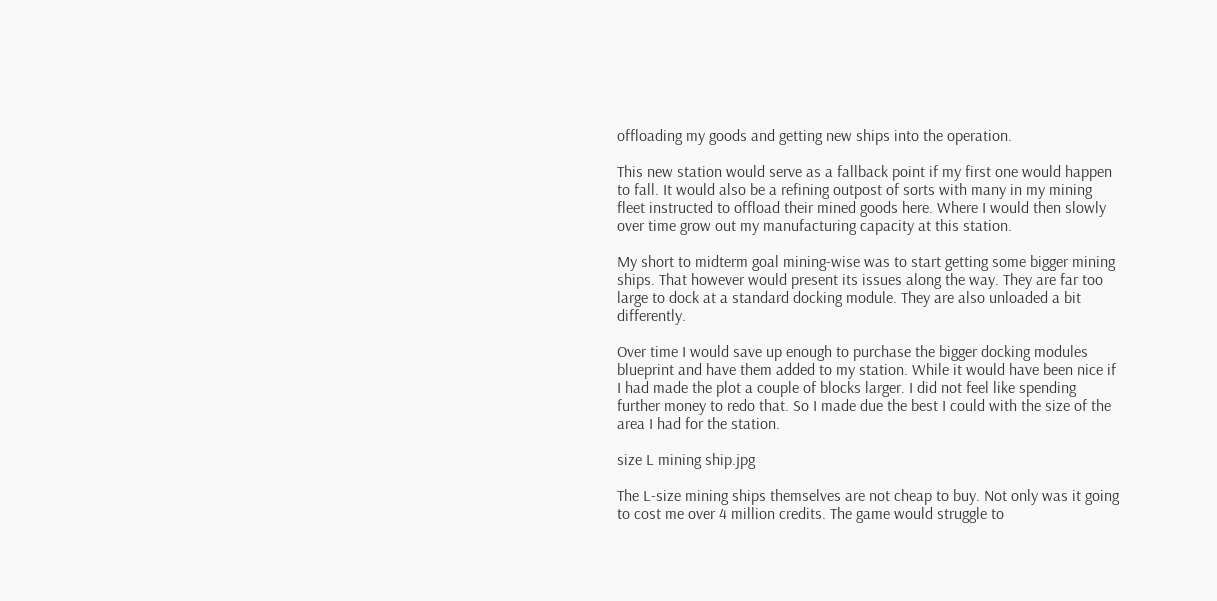offloading my goods and getting new ships into the operation.

This new station would serve as a fallback point if my first one would happen to fall. It would also be a refining outpost of sorts with many in my mining fleet instructed to offload their mined goods here. Where I would then slowly over time grow out my manufacturing capacity at this station.

My short to midterm goal mining-wise was to start getting some bigger mining ships. That however would present its issues along the way. They are far too large to dock at a standard docking module. They are also unloaded a bit differently.

Over time I would save up enough to purchase the bigger docking modules blueprint and have them added to my station. While it would have been nice if I had made the plot a couple of blocks larger. I did not feel like spending further money to redo that. So I made due the best I could with the size of the area I had for the station.

size L mining ship.jpg

The L-size mining ships themselves are not cheap to buy. Not only was it going to cost me over 4 million credits. The game would struggle to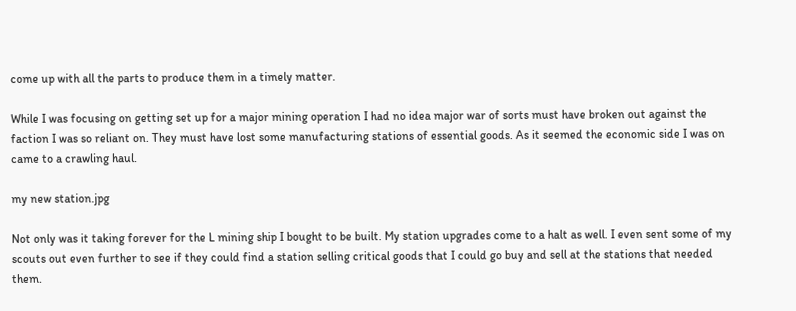come up with all the parts to produce them in a timely matter.

While I was focusing on getting set up for a major mining operation I had no idea major war of sorts must have broken out against the faction I was so reliant on. They must have lost some manufacturing stations of essential goods. As it seemed the economic side I was on came to a crawling haul.

my new station.jpg

Not only was it taking forever for the L mining ship I bought to be built. My station upgrades come to a halt as well. I even sent some of my scouts out even further to see if they could find a station selling critical goods that I could go buy and sell at the stations that needed them.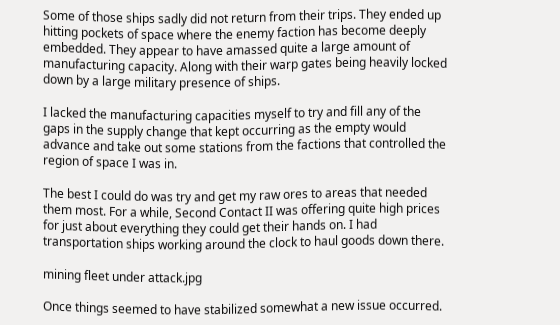Some of those ships sadly did not return from their trips. They ended up hitting pockets of space where the enemy faction has become deeply embedded. They appear to have amassed quite a large amount of manufacturing capacity. Along with their warp gates being heavily locked down by a large military presence of ships.

I lacked the manufacturing capacities myself to try and fill any of the gaps in the supply change that kept occurring as the empty would advance and take out some stations from the factions that controlled the region of space I was in.

The best I could do was try and get my raw ores to areas that needed them most. For a while, Second Contact II was offering quite high prices for just about everything they could get their hands on. I had transportation ships working around the clock to haul goods down there.

mining fleet under attack.jpg

Once things seemed to have stabilized somewhat a new issue occurred.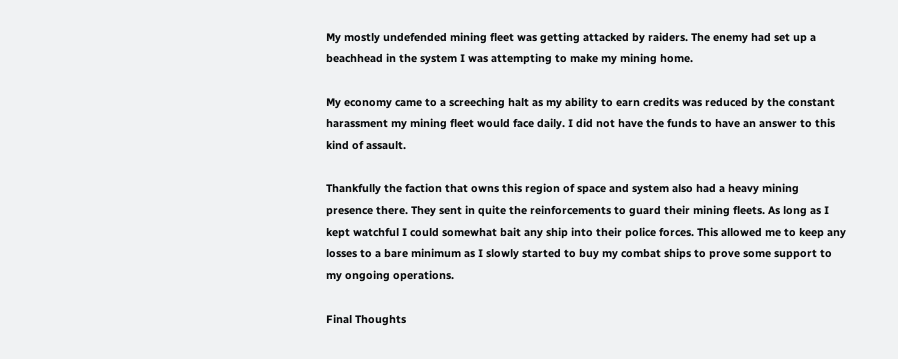My mostly undefended mining fleet was getting attacked by raiders. The enemy had set up a beachhead in the system I was attempting to make my mining home.

My economy came to a screeching halt as my ability to earn credits was reduced by the constant harassment my mining fleet would face daily. I did not have the funds to have an answer to this kind of assault.

Thankfully the faction that owns this region of space and system also had a heavy mining presence there. They sent in quite the reinforcements to guard their mining fleets. As long as I kept watchful I could somewhat bait any ship into their police forces. This allowed me to keep any losses to a bare minimum as I slowly started to buy my combat ships to prove some support to my ongoing operations.

Final Thoughts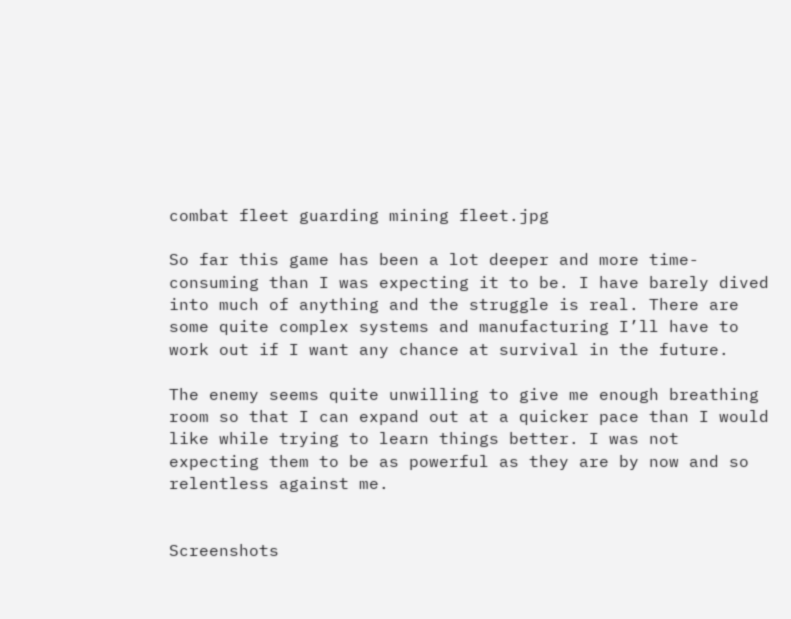combat fleet guarding mining fleet.jpg

So far this game has been a lot deeper and more time-consuming than I was expecting it to be. I have barely dived into much of anything and the struggle is real. There are some quite complex systems and manufacturing I’ll have to work out if I want any chance at survival in the future.

The enemy seems quite unwilling to give me enough breathing room so that I can expand out at a quicker pace than I would like while trying to learn things better. I was not expecting them to be as powerful as they are by now and so relentless against me.


Screenshots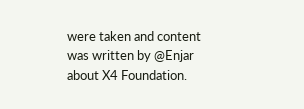were taken and content was written by @Enjar about X4 Foundation.